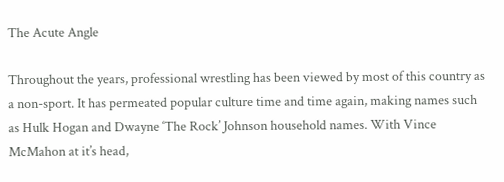The Acute Angle

Throughout the years, professional wrestling has been viewed by most of this country as a non-sport. It has permeated popular culture time and time again, making names such as Hulk Hogan and Dwayne ‘The Rock’ Johnson household names. With Vince McMahon at it’s head,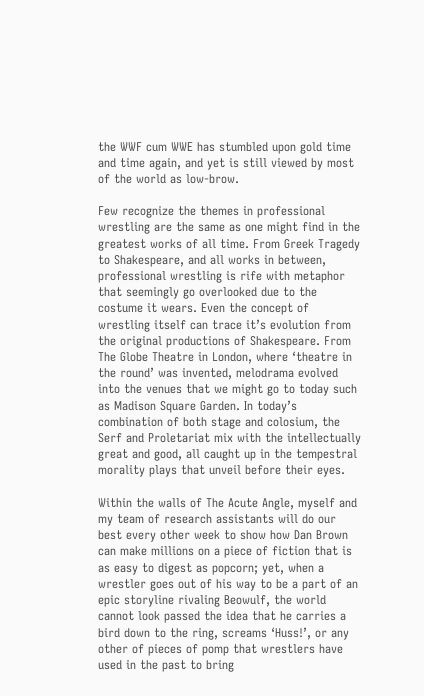the WWF cum WWE has stumbled upon gold time and time again, and yet is still viewed by most of the world as low-brow.

Few recognize the themes in professional wrestling are the same as one might find in the greatest works of all time. From Greek Tragedy to Shakespeare, and all works in between, professional wrestling is rife with metaphor that seemingly go overlooked due to the costume it wears. Even the concept of wrestling itself can trace it’s evolution from the original productions of Shakespeare. From The Globe Theatre in London, where ‘theatre in the round’ was invented, melodrama evolved into the venues that we might go to today such as Madison Square Garden. In today’s combination of both stage and colosium, the Serf and Proletariat mix with the intellectually great and good, all caught up in the tempestral morality plays that unveil before their eyes.

Within the walls of The Acute Angle, myself and my team of research assistants will do our best every other week to show how Dan Brown can make millions on a piece of fiction that is as easy to digest as popcorn; yet, when a wrestler goes out of his way to be a part of an epic storyline rivaling Beowulf, the world cannot look passed the idea that he carries a bird down to the ring, screams ‘Huss!’, or any other of pieces of pomp that wrestlers have used in the past to bring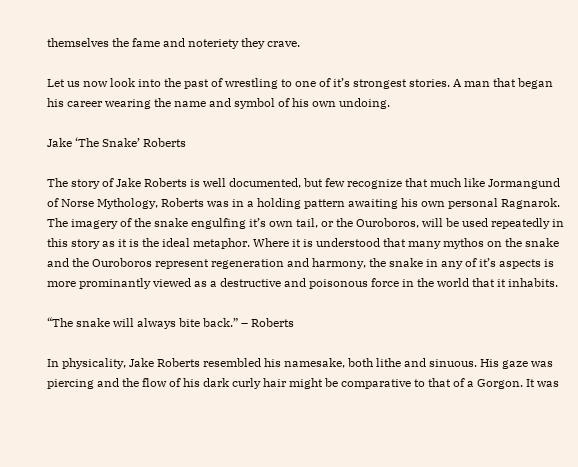themselves the fame and noteriety they crave.

Let us now look into the past of wrestling to one of it’s strongest stories. A man that began his career wearing the name and symbol of his own undoing.

Jake ‘The Snake’ Roberts

The story of Jake Roberts is well documented, but few recognize that much like Jormangund of Norse Mythology, Roberts was in a holding pattern awaiting his own personal Ragnarok. The imagery of the snake engulfing it’s own tail, or the Ouroboros, will be used repeatedly in this story as it is the ideal metaphor. Where it is understood that many mythos on the snake and the Ouroboros represent regeneration and harmony, the snake in any of it’s aspects is more prominantly viewed as a destructive and poisonous force in the world that it inhabits.

“The snake will always bite back.” – Roberts

In physicality, Jake Roberts resembled his namesake, both lithe and sinuous. His gaze was piercing and the flow of his dark curly hair might be comparative to that of a Gorgon. It was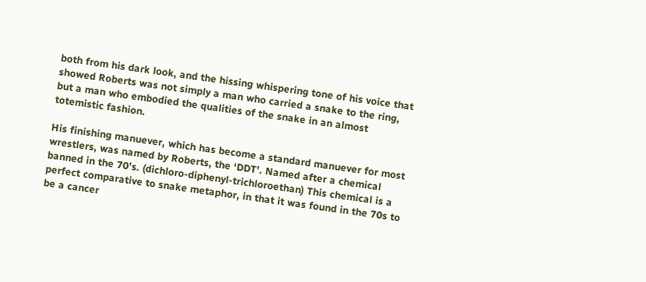both from his dark look, and the hissing whispering tone of his voice that showed Roberts was not simply a man who carried a snake to the ring, but a man who embodied the qualities of the snake in an almost totemistic fashion.

His finishing manuever, which has become a standard manuever for most wrestlers, was named by Roberts, the ‘DDT’. Named after a chemical banned in the 70’s. (dichloro-diphenyl-trichloroethan) This chemical is a perfect comparative to snake metaphor, in that it was found in the 70s to be a cancer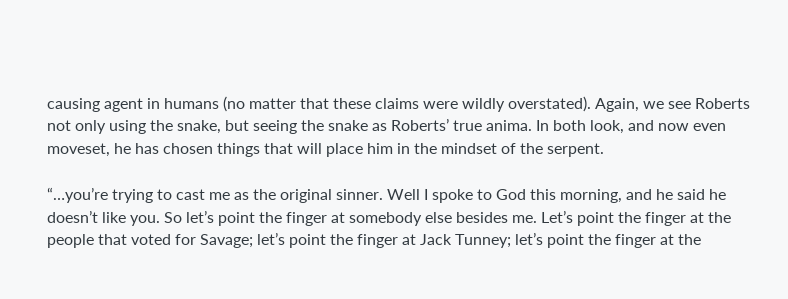causing agent in humans (no matter that these claims were wildly overstated). Again, we see Roberts not only using the snake, but seeing the snake as Roberts’ true anima. In both look, and now even moveset, he has chosen things that will place him in the mindset of the serpent.

“…you’re trying to cast me as the original sinner. Well I spoke to God this morning, and he said he doesn’t like you. So let’s point the finger at somebody else besides me. Let’s point the finger at the people that voted for Savage; let’s point the finger at Jack Tunney; let’s point the finger at the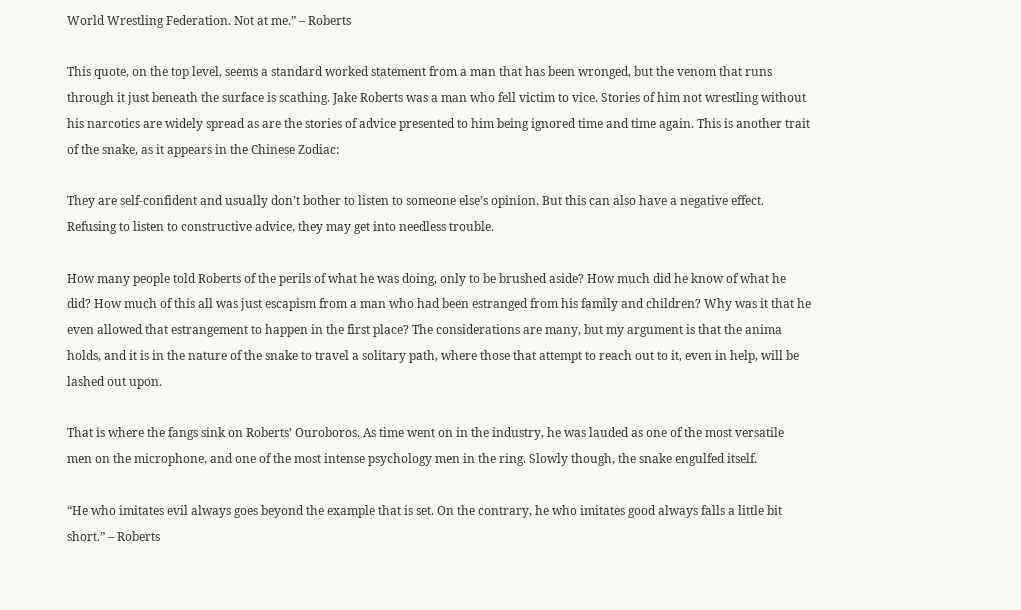World Wrestling Federation. Not at me.” – Roberts

This quote, on the top level, seems a standard worked statement from a man that has been wronged, but the venom that runs through it just beneath the surface is scathing. Jake Roberts was a man who fell victim to vice. Stories of him not wrestling without his narcotics are widely spread as are the stories of advice presented to him being ignored time and time again. This is another trait of the snake, as it appears in the Chinese Zodiac:

They are self-confident and usually don’t bother to listen to someone else’s opinion. But this can also have a negative effect. Refusing to listen to constructive advice, they may get into needless trouble.

How many people told Roberts of the perils of what he was doing, only to be brushed aside? How much did he know of what he did? How much of this all was just escapism from a man who had been estranged from his family and children? Why was it that he even allowed that estrangement to happen in the first place? The considerations are many, but my argument is that the anima holds, and it is in the nature of the snake to travel a solitary path, where those that attempt to reach out to it, even in help, will be lashed out upon.

That is where the fangs sink on Roberts’ Ouroboros. As time went on in the industry, he was lauded as one of the most versatile men on the microphone, and one of the most intense psychology men in the ring. Slowly though, the snake engulfed itself.

“He who imitates evil always goes beyond the example that is set. On the contrary, he who imitates good always falls a little bit short.” – Roberts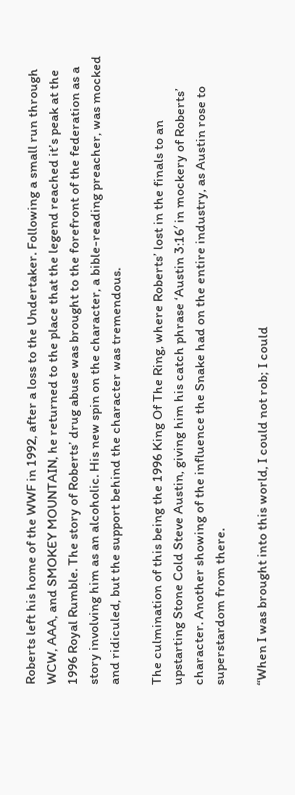Roberts left his home of the WWF in 1992, after a loss to the Undertaker. Following a small run through WCW, AAA, and SMOKEY MOUNTAIN, he returned to the place that the legend reached it’s peak at the 1996 Royal Rumble. The story of Roberts’ drug abuse was brought to the forefront of the federation as a story involving him as an alcoholic. His new spin on the character, a bible-reading preacher, was mocked and ridiculed, but the support behind the character was tremendous.

The culmination of this being the 1996 King Of The Ring, where Roberts’ lost in the finals to an upstarting Stone Cold Steve Austin, giving him his catch phrase ‘Austin 3:16′ in mockery of Roberts’ character. Another showing of the influence the Snake had on the entire industry, as Austin rose to superstardom from there.

“When I was brought into this world, I could not rob; I could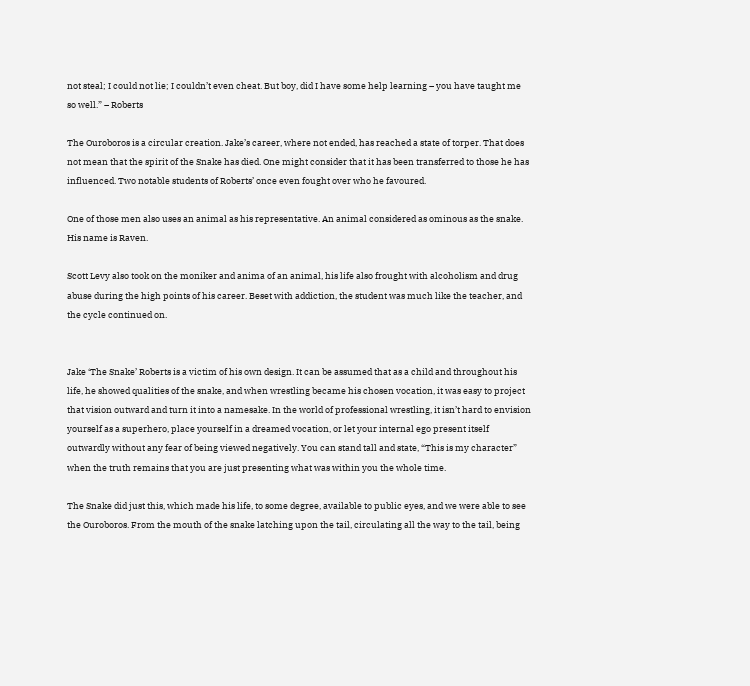not steal; I could not lie; I couldn’t even cheat. But boy, did I have some help learning – you have taught me so well.” – Roberts

The Ouroboros is a circular creation. Jake’s career, where not ended, has reached a state of torper. That does not mean that the spirit of the Snake has died. One might consider that it has been transferred to those he has influenced. Two notable students of Roberts’ once even fought over who he favoured.

One of those men also uses an animal as his representative. An animal considered as ominous as the snake. His name is Raven.

Scott Levy also took on the moniker and anima of an animal, his life also frought with alcoholism and drug abuse during the high points of his career. Beset with addiction, the student was much like the teacher, and the cycle continued on.


Jake ‘The Snake’ Roberts is a victim of his own design. It can be assumed that as a child and throughout his life, he showed qualities of the snake, and when wrestling became his chosen vocation, it was easy to project that vision outward and turn it into a namesake. In the world of professional wrestling, it isn’t hard to envision yourself as a superhero, place yourself in a dreamed vocation, or let your internal ego present itself outwardly without any fear of being viewed negatively. You can stand tall and state, “This is my character” when the truth remains that you are just presenting what was within you the whole time.

The Snake did just this, which made his life, to some degree, available to public eyes, and we were able to see the Ouroboros. From the mouth of the snake latching upon the tail, circulating all the way to the tail, being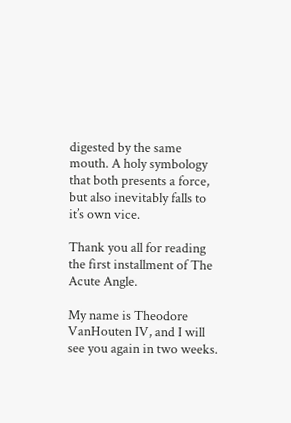digested by the same mouth. A holy symbology that both presents a force, but also inevitably falls to it’s own vice.

Thank you all for reading the first installment of The Acute Angle.

My name is Theodore VanHouten IV, and I will see you again in two weeks.